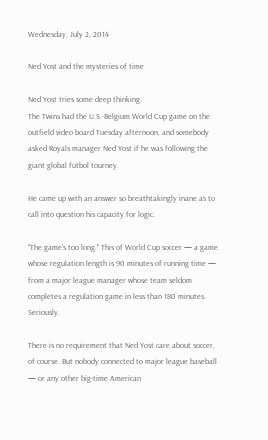Wednesday, July 2, 2014

Ned Yost and the mysteries of time

Ned Yost tries some deep thinking.
The Twins had the U.S.-Belgium World Cup game on the outfield video board Tuesday afternoon, and somebody asked Royals manager Ned Yost if he was following the giant global futbol tourney.

He came up with an answer so breathtakingly inane as to call into question his capacity for logic.

"The game's too long." This of World Cup soccer — a game whose regulation length is 90 minutes of running time — from a major league manager whose team seldom completes a regulation game in less than 180 minutes. Seriously.

There is no requirement that Ned Yost care about soccer, of course. But nobody connected to major league baseball — or any other big-time American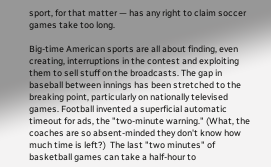sport, for that matter — has any right to claim soccer games take too long.

Big-time American sports are all about finding, even creating, interruptions in the contest and exploiting them to sell stuff on the broadcasts. The gap in baseball between innings has been stretched to the breaking point, particularly on nationally televised games. Football invented a superficial automatic timeout for ads, the "two-minute warning." (What, the coaches are so absent-minded they don't know how much time is left?)  The last "two minutes" of basketball games can take a half-hour to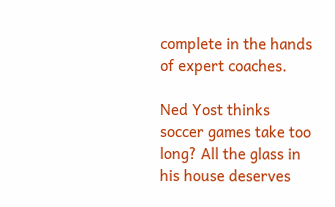complete in the hands of expert coaches.

Ned Yost thinks soccer games take too long? All the glass in his house deserves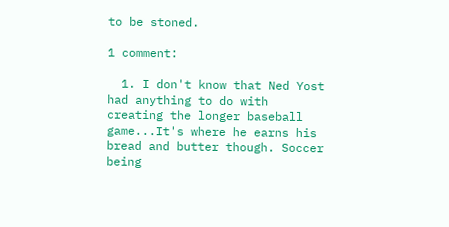to be stoned.

1 comment:

  1. I don't know that Ned Yost had anything to do with creating the longer baseball game...It's where he earns his bread and butter though. Soccer being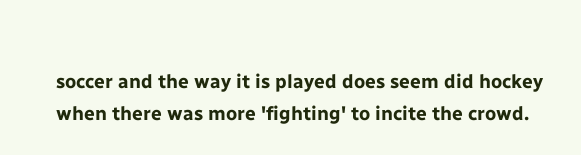soccer and the way it is played does seem did hockey when there was more 'fighting' to incite the crowd.